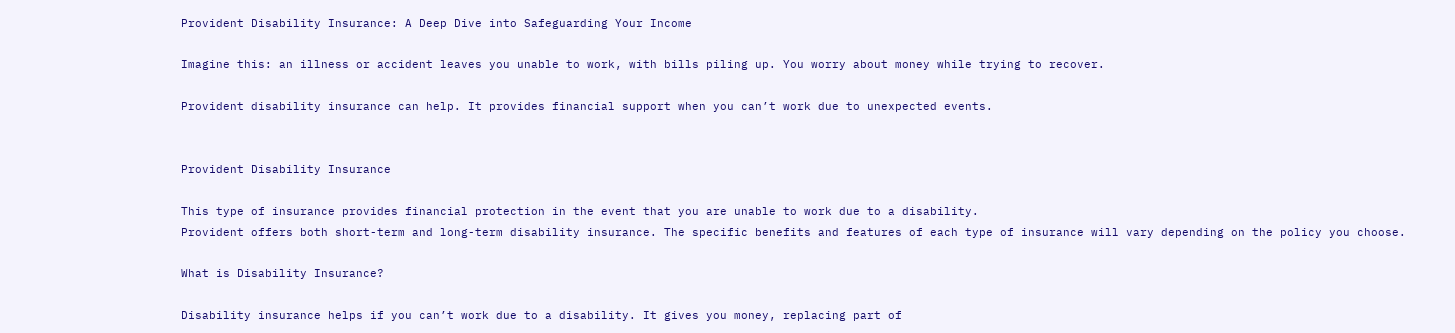Provident Disability Insurance: A Deep Dive into Safeguarding Your Income

Imagine this: an illness or accident leaves you unable to work, with bills piling up. You worry about money while trying to recover.

Provident disability insurance can help. It provides financial support when you can’t work due to unexpected events.


Provident Disability Insurance

This type of insurance provides financial protection in the event that you are unable to work due to a disability.
Provident offers both short-term and long-term disability insurance. The specific benefits and features of each type of insurance will vary depending on the policy you choose.

What is Disability Insurance?

Disability insurance helps if you can’t work due to a disability. It gives you money, replacing part of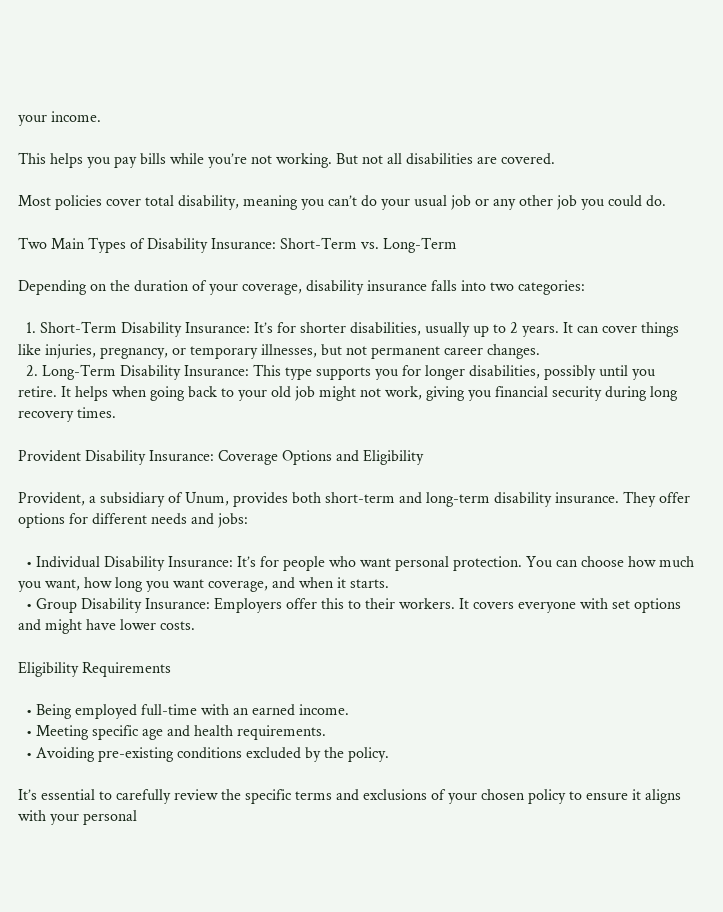your income.

This helps you pay bills while you’re not working. But not all disabilities are covered.

Most policies cover total disability, meaning you can’t do your usual job or any other job you could do.

Two Main Types of Disability Insurance: Short-Term vs. Long-Term

Depending on the duration of your coverage, disability insurance falls into two categories:

  1. Short-Term Disability Insurance: It’s for shorter disabilities, usually up to 2 years. It can cover things like injuries, pregnancy, or temporary illnesses, but not permanent career changes.
  2. Long-Term Disability Insurance: This type supports you for longer disabilities, possibly until you retire. It helps when going back to your old job might not work, giving you financial security during long recovery times.

Provident Disability Insurance: Coverage Options and Eligibility

Provident, a subsidiary of Unum, provides both short-term and long-term disability insurance. They offer options for different needs and jobs:

  • Individual Disability Insurance: It’s for people who want personal protection. You can choose how much you want, how long you want coverage, and when it starts.
  • Group Disability Insurance: Employers offer this to their workers. It covers everyone with set options and might have lower costs.

Eligibility Requirements

  • Being employed full-time with an earned income.
  • Meeting specific age and health requirements.
  • Avoiding pre-existing conditions excluded by the policy.

It’s essential to carefully review the specific terms and exclusions of your chosen policy to ensure it aligns with your personal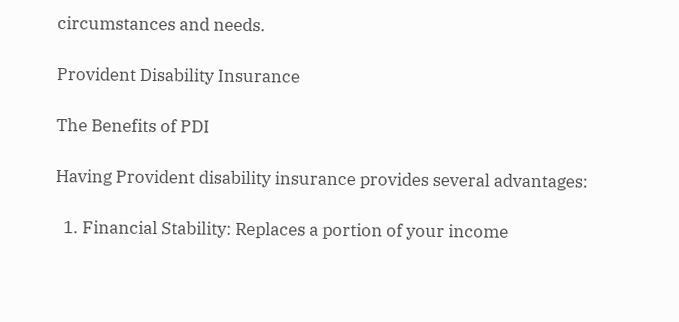circumstances and needs.

Provident Disability Insurance

The Benefits of PDI

Having Provident disability insurance provides several advantages:

  1. Financial Stability: Replaces a portion of your income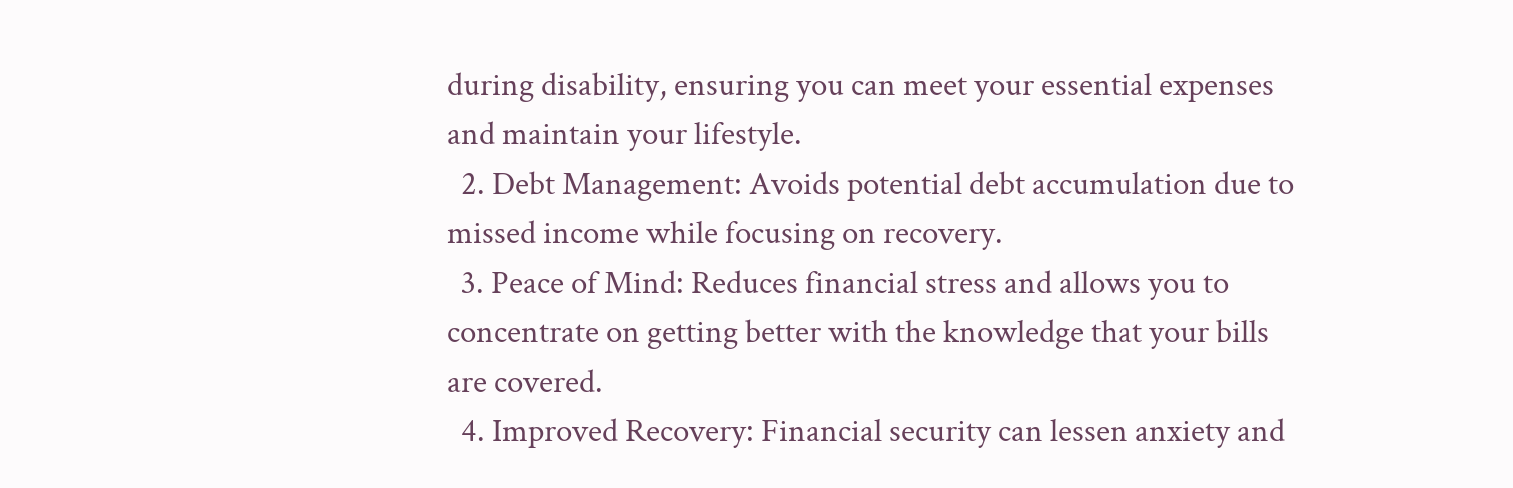during disability, ensuring you can meet your essential expenses and maintain your lifestyle.
  2. Debt Management: Avoids potential debt accumulation due to missed income while focusing on recovery.
  3. Peace of Mind: Reduces financial stress and allows you to concentrate on getting better with the knowledge that your bills are covered.
  4. Improved Recovery: Financial security can lessen anxiety and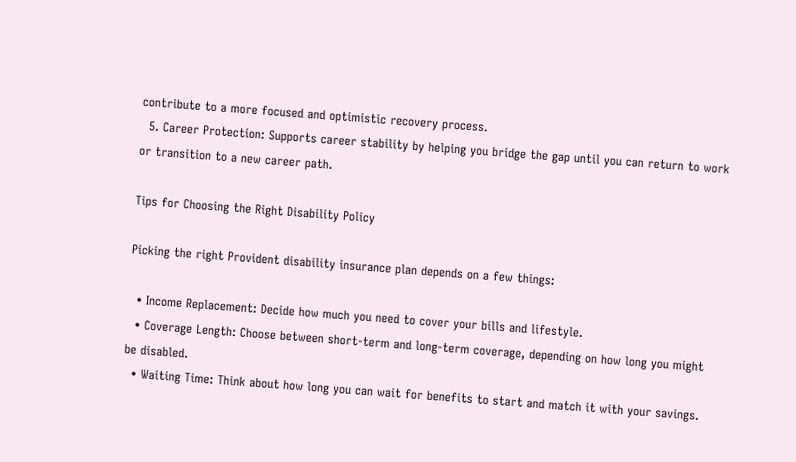contribute to a more focused and optimistic recovery process.
  5. Career Protection: Supports career stability by helping you bridge the gap until you can return to work or transition to a new career path.

Tips for Choosing the Right Disability Policy

Picking the right Provident disability insurance plan depends on a few things:

  • Income Replacement: Decide how much you need to cover your bills and lifestyle.
  • Coverage Length: Choose between short-term and long-term coverage, depending on how long you might be disabled.
  • Waiting Time: Think about how long you can wait for benefits to start and match it with your savings.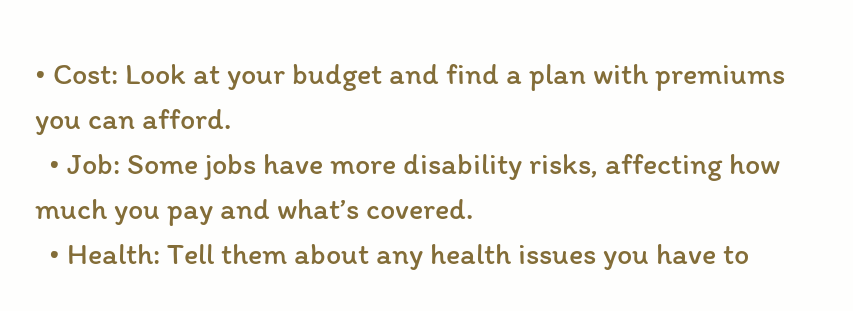• Cost: Look at your budget and find a plan with premiums you can afford.
  • Job: Some jobs have more disability risks, affecting how much you pay and what’s covered.
  • Health: Tell them about any health issues you have to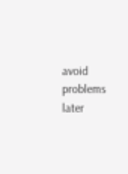avoid problems later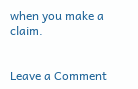when you make a claim.


Leave a Comment